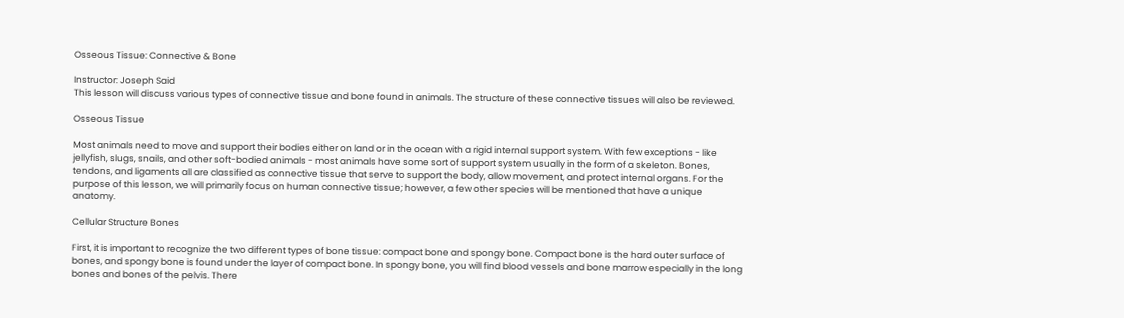Osseous Tissue: Connective & Bone

Instructor: Joseph Said
This lesson will discuss various types of connective tissue and bone found in animals. The structure of these connective tissues will also be reviewed.

Osseous Tissue

Most animals need to move and support their bodies either on land or in the ocean with a rigid internal support system. With few exceptions - like jellyfish, slugs, snails, and other soft-bodied animals - most animals have some sort of support system usually in the form of a skeleton. Bones, tendons, and ligaments all are classified as connective tissue that serve to support the body, allow movement, and protect internal organs. For the purpose of this lesson, we will primarily focus on human connective tissue; however, a few other species will be mentioned that have a unique anatomy.

Cellular Structure Bones

First, it is important to recognize the two different types of bone tissue: compact bone and spongy bone. Compact bone is the hard outer surface of bones, and spongy bone is found under the layer of compact bone. In spongy bone, you will find blood vessels and bone marrow especially in the long bones and bones of the pelvis. There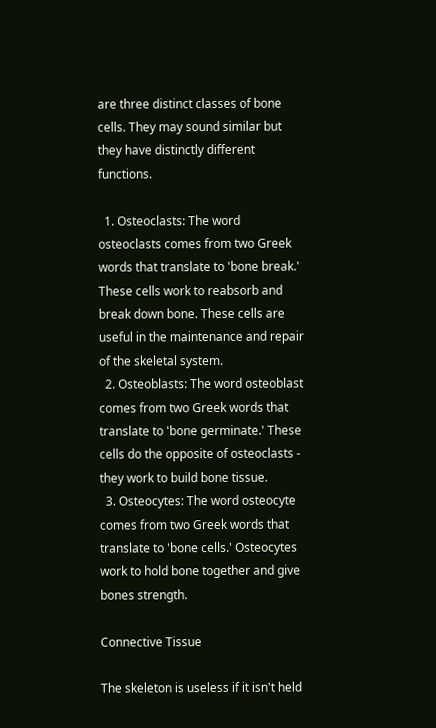are three distinct classes of bone cells. They may sound similar but they have distinctly different functions.

  1. Osteoclasts: The word osteoclasts comes from two Greek words that translate to 'bone break.' These cells work to reabsorb and break down bone. These cells are useful in the maintenance and repair of the skeletal system.
  2. Osteoblasts: The word osteoblast comes from two Greek words that translate to 'bone germinate.' These cells do the opposite of osteoclasts - they work to build bone tissue.
  3. Osteocytes: The word osteocyte comes from two Greek words that translate to 'bone cells.' Osteocytes work to hold bone together and give bones strength.

Connective Tissue

The skeleton is useless if it isn't held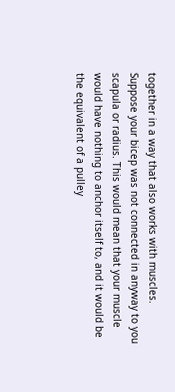together in a way that also works with muscles. Suppose your bicep was not connected in anyway to you scapula or radius. This would mean that your muscle would have nothing to anchor itself to, and it would be the equivalent of a pulley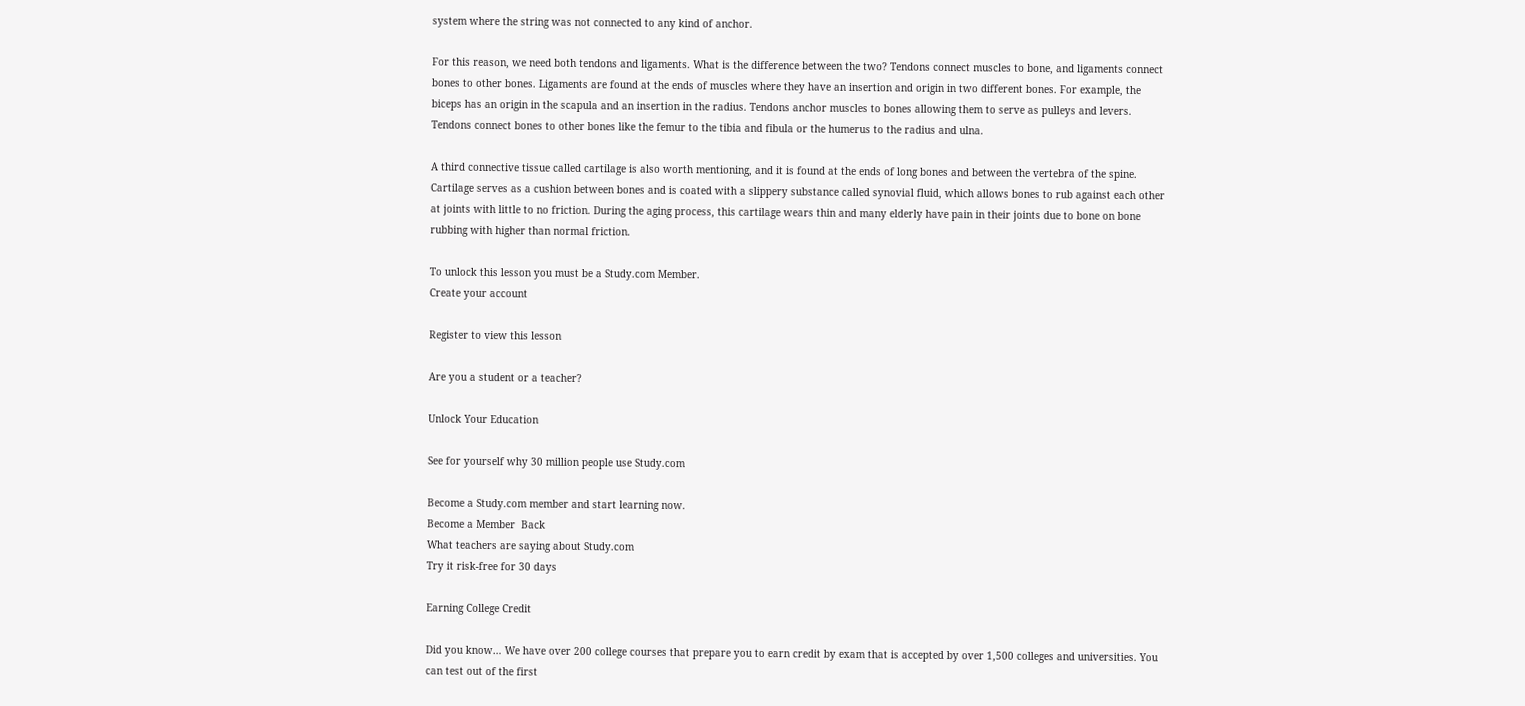system where the string was not connected to any kind of anchor.

For this reason, we need both tendons and ligaments. What is the difference between the two? Tendons connect muscles to bone, and ligaments connect bones to other bones. Ligaments are found at the ends of muscles where they have an insertion and origin in two different bones. For example, the biceps has an origin in the scapula and an insertion in the radius. Tendons anchor muscles to bones allowing them to serve as pulleys and levers. Tendons connect bones to other bones like the femur to the tibia and fibula or the humerus to the radius and ulna.

A third connective tissue called cartilage is also worth mentioning, and it is found at the ends of long bones and between the vertebra of the spine. Cartilage serves as a cushion between bones and is coated with a slippery substance called synovial fluid, which allows bones to rub against each other at joints with little to no friction. During the aging process, this cartilage wears thin and many elderly have pain in their joints due to bone on bone rubbing with higher than normal friction.

To unlock this lesson you must be a Study.com Member.
Create your account

Register to view this lesson

Are you a student or a teacher?

Unlock Your Education

See for yourself why 30 million people use Study.com

Become a Study.com member and start learning now.
Become a Member  Back
What teachers are saying about Study.com
Try it risk-free for 30 days

Earning College Credit

Did you know… We have over 200 college courses that prepare you to earn credit by exam that is accepted by over 1,500 colleges and universities. You can test out of the first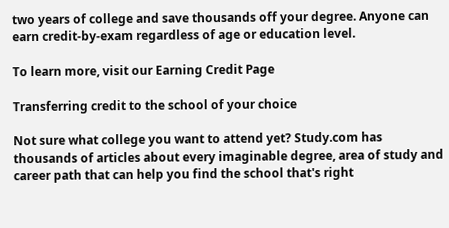two years of college and save thousands off your degree. Anyone can earn credit-by-exam regardless of age or education level.

To learn more, visit our Earning Credit Page

Transferring credit to the school of your choice

Not sure what college you want to attend yet? Study.com has thousands of articles about every imaginable degree, area of study and career path that can help you find the school that's right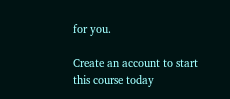for you.

Create an account to start this course today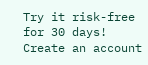Try it risk-free for 30 days!
Create an account